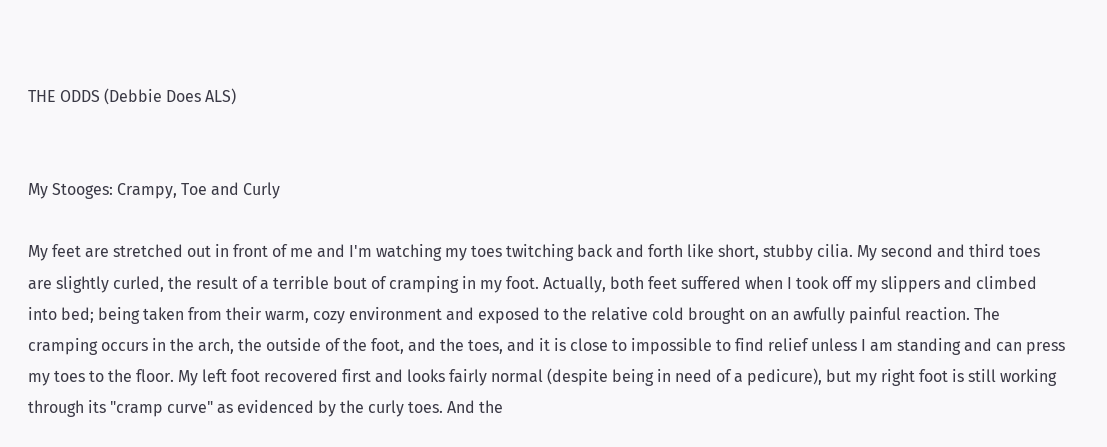THE ODDS (Debbie Does ALS)


My Stooges: Crampy, Toe and Curly

My feet are stretched out in front of me and I'm watching my toes twitching back and forth like short, stubby cilia. My second and third toes are slightly curled, the result of a terrible bout of cramping in my foot. Actually, both feet suffered when I took off my slippers and climbed into bed; being taken from their warm, cozy environment and exposed to the relative cold brought on an awfully painful reaction. The cramping occurs in the arch, the outside of the foot, and the toes, and it is close to impossible to find relief unless I am standing and can press my toes to the floor. My left foot recovered first and looks fairly normal (despite being in need of a pedicure), but my right foot is still working through its "cramp curve" as evidenced by the curly toes. And the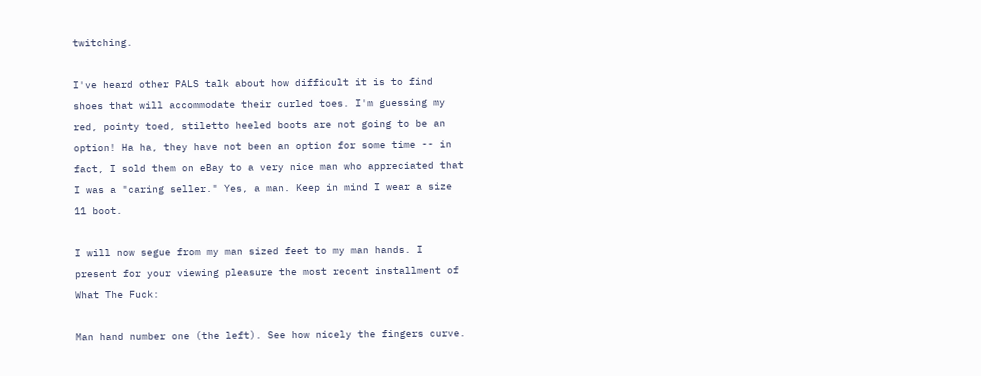twitching.

I've heard other PALS talk about how difficult it is to find shoes that will accommodate their curled toes. I'm guessing my red, pointy toed, stiletto heeled boots are not going to be an option! Ha ha, they have not been an option for some time -- in fact, I sold them on eBay to a very nice man who appreciated that I was a "caring seller." Yes, a man. Keep in mind I wear a size 11 boot.

I will now segue from my man sized feet to my man hands. I present for your viewing pleasure the most recent installment of What The Fuck:

Man hand number one (the left). See how nicely the fingers curve.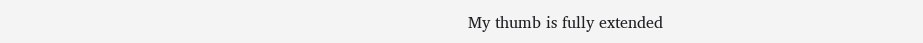My thumb is fully extended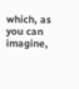which, as you can imagine,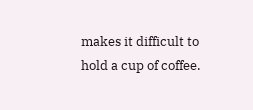makes it difficult to hold a cup of coffee.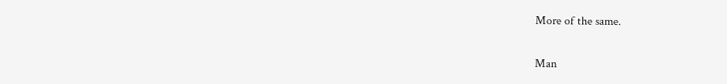More of the same.

Man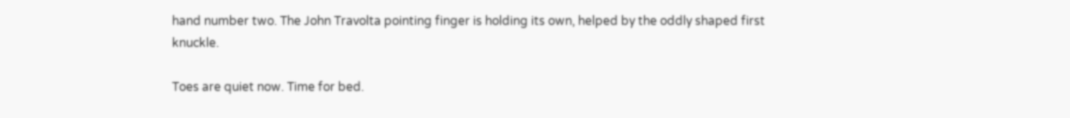hand number two. The John Travolta pointing finger is holding its own, helped by the oddly shaped first knuckle.

Toes are quiet now. Time for bed.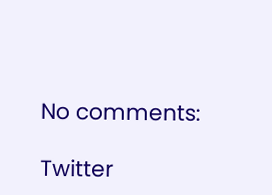No comments:

Twitter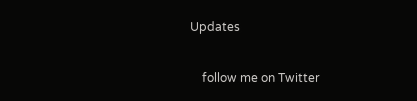Updates

    follow me on Twitter